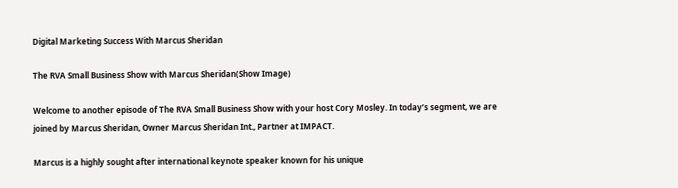Digital Marketing Success With Marcus Sheridan

The RVA Small Business Show with Marcus Sheridan(Show Image)

Welcome to another episode of The RVA Small Business Show with your host Cory Mosley. In today’s segment, we are joined by Marcus Sheridan, Owner Marcus Sheridan Int., Partner at IMPACT.

Marcus is a highly sought after international keynote speaker known for his unique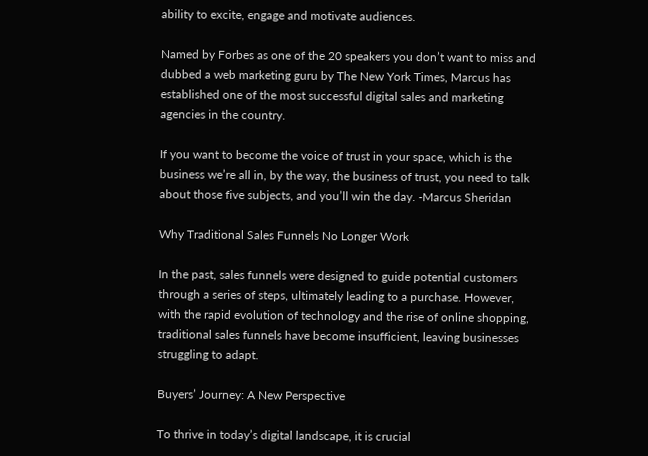ability to excite, engage and motivate audiences.

Named by Forbes as one of the 20 speakers you don’t want to miss and dubbed a web marketing guru by The New York Times, Marcus has established one of the most successful digital sales and marketing agencies in the country.

If you want to become the voice of trust in your space, which is the business we’re all in, by the way, the business of trust, you need to talk about those five subjects, and you’ll win the day. -Marcus Sheridan

Why Traditional Sales Funnels No Longer Work

In the past, sales funnels were designed to guide potential customers through a series of steps, ultimately leading to a purchase. However, with the rapid evolution of technology and the rise of online shopping, traditional sales funnels have become insufficient, leaving businesses struggling to adapt.

Buyers’ Journey: A New Perspective

To thrive in today’s digital landscape, it is crucial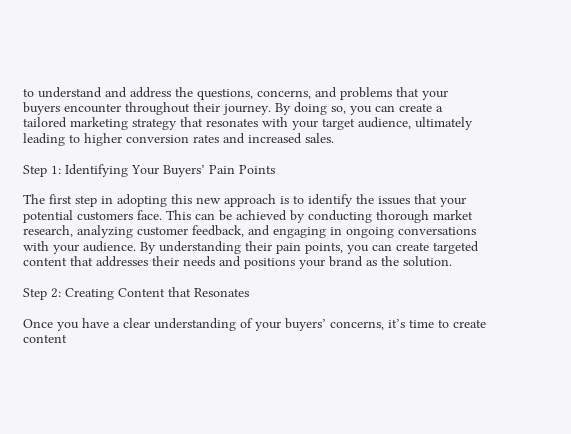to understand and address the questions, concerns, and problems that your buyers encounter throughout their journey. By doing so, you can create a tailored marketing strategy that resonates with your target audience, ultimately leading to higher conversion rates and increased sales.

Step 1: Identifying Your Buyers’ Pain Points

The first step in adopting this new approach is to identify the issues that your potential customers face. This can be achieved by conducting thorough market research, analyzing customer feedback, and engaging in ongoing conversations with your audience. By understanding their pain points, you can create targeted content that addresses their needs and positions your brand as the solution.

Step 2: Creating Content that Resonates

Once you have a clear understanding of your buyers’ concerns, it’s time to create content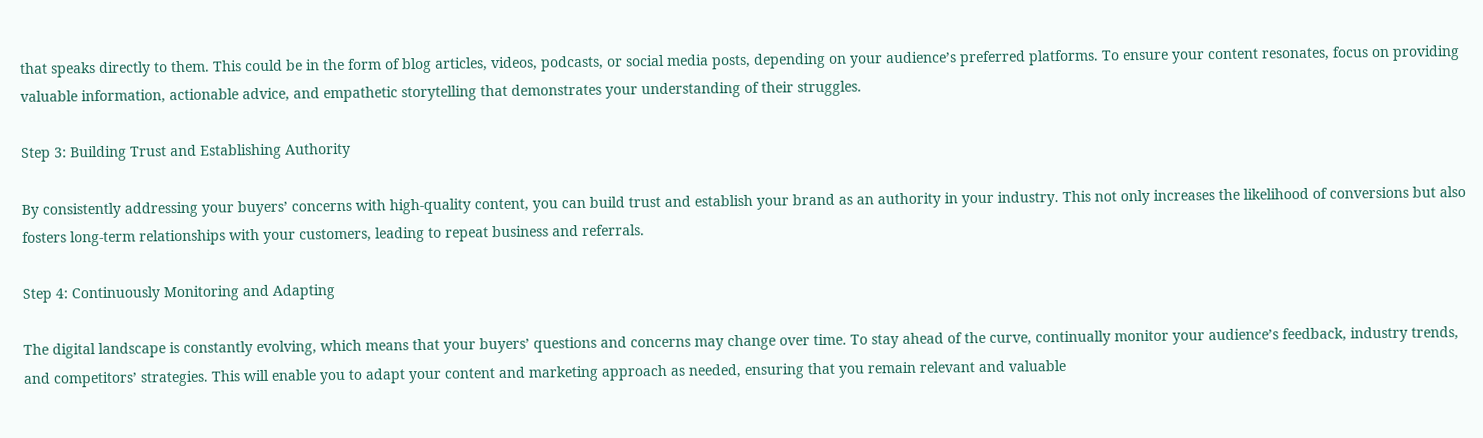that speaks directly to them. This could be in the form of blog articles, videos, podcasts, or social media posts, depending on your audience’s preferred platforms. To ensure your content resonates, focus on providing valuable information, actionable advice, and empathetic storytelling that demonstrates your understanding of their struggles.

Step 3: Building Trust and Establishing Authority

By consistently addressing your buyers’ concerns with high-quality content, you can build trust and establish your brand as an authority in your industry. This not only increases the likelihood of conversions but also fosters long-term relationships with your customers, leading to repeat business and referrals.

Step 4: Continuously Monitoring and Adapting

The digital landscape is constantly evolving, which means that your buyers’ questions and concerns may change over time. To stay ahead of the curve, continually monitor your audience’s feedback, industry trends, and competitors’ strategies. This will enable you to adapt your content and marketing approach as needed, ensuring that you remain relevant and valuable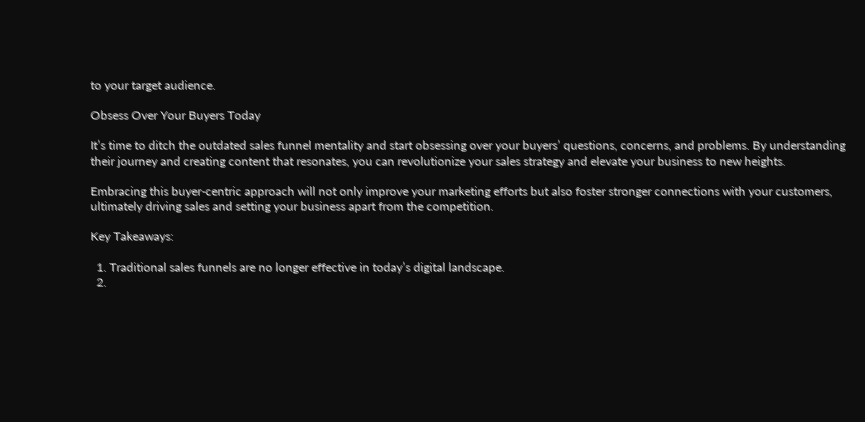to your target audience.

Obsess Over Your Buyers Today

It’s time to ditch the outdated sales funnel mentality and start obsessing over your buyers’ questions, concerns, and problems. By understanding their journey and creating content that resonates, you can revolutionize your sales strategy and elevate your business to new heights.

Embracing this buyer-centric approach will not only improve your marketing efforts but also foster stronger connections with your customers, ultimately driving sales and setting your business apart from the competition.

Key Takeaways:

  1. Traditional sales funnels are no longer effective in today’s digital landscape.
  2.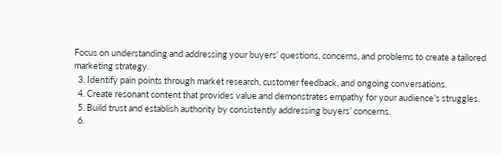Focus on understanding and addressing your buyers’ questions, concerns, and problems to create a tailored marketing strategy.
  3. Identify pain points through market research, customer feedback, and ongoing conversations.
  4. Create resonant content that provides value and demonstrates empathy for your audience’s struggles.
  5. Build trust and establish authority by consistently addressing buyers’ concerns.
  6.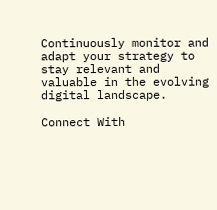Continuously monitor and adapt your strategy to stay relevant and valuable in the evolving digital landscape.

Connect With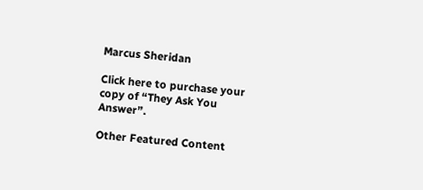Marcus Sheridan

Click here to purchase your copy of “They Ask You Answer”.

Other Featured Content